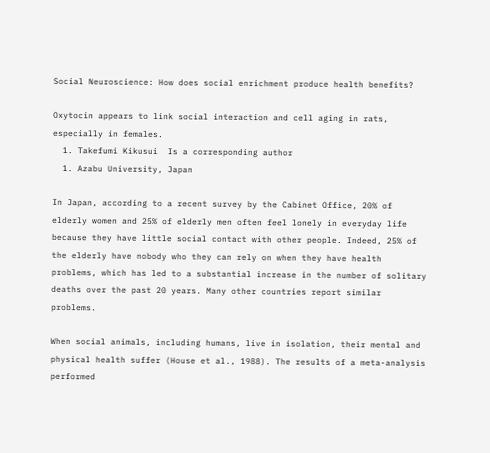Social Neuroscience: How does social enrichment produce health benefits?

Oxytocin appears to link social interaction and cell aging in rats, especially in females.
  1. Takefumi Kikusui  Is a corresponding author
  1. Azabu University, Japan

In Japan, according to a recent survey by the Cabinet Office, 20% of elderly women and 25% of elderly men often feel lonely in everyday life because they have little social contact with other people. Indeed, 25% of the elderly have nobody who they can rely on when they have health problems, which has led to a substantial increase in the number of solitary deaths over the past 20 years. Many other countries report similar problems.

When social animals, including humans, live in isolation, their mental and physical health suffer (House et al., 1988). The results of a meta-analysis performed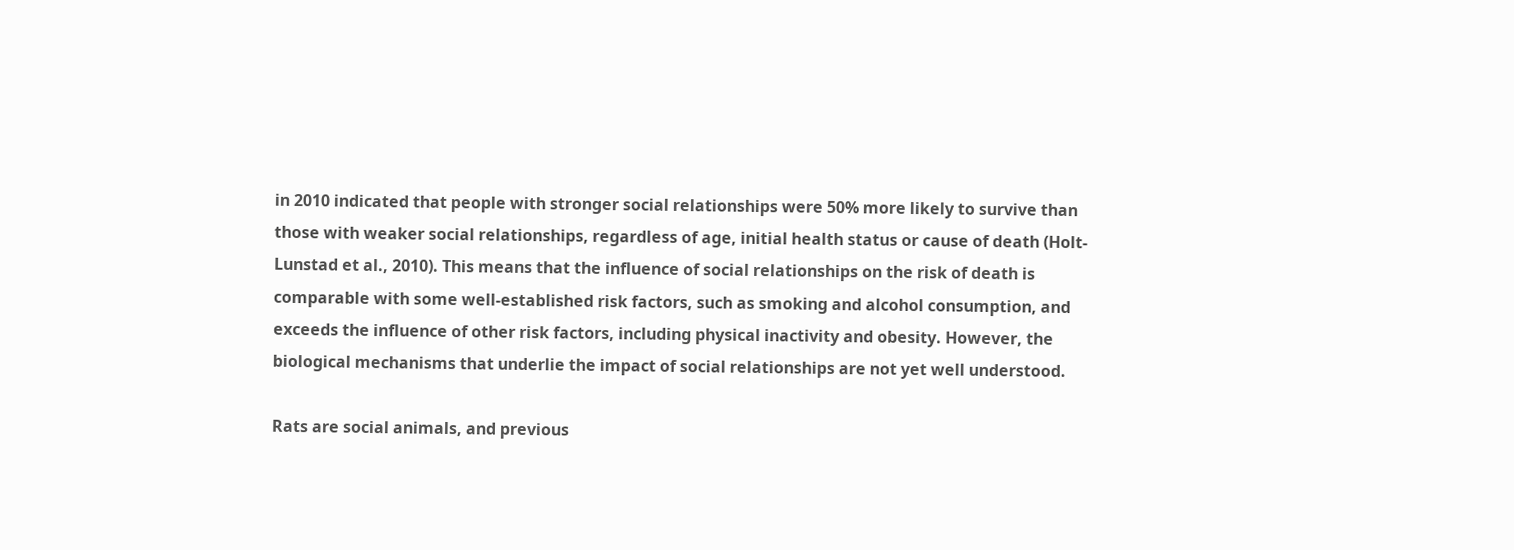in 2010 indicated that people with stronger social relationships were 50% more likely to survive than those with weaker social relationships, regardless of age, initial health status or cause of death (Holt-Lunstad et al., 2010). This means that the influence of social relationships on the risk of death is comparable with some well-established risk factors, such as smoking and alcohol consumption, and exceeds the influence of other risk factors, including physical inactivity and obesity. However, the biological mechanisms that underlie the impact of social relationships are not yet well understood.

Rats are social animals, and previous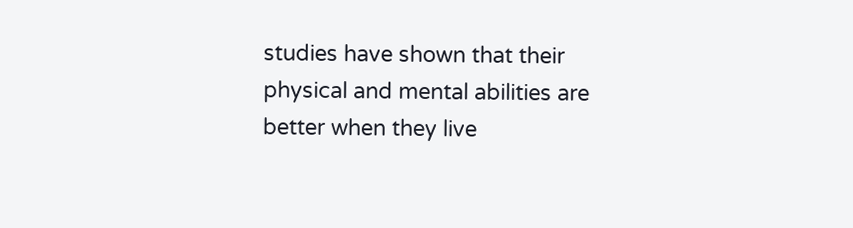studies have shown that their physical and mental abilities are better when they live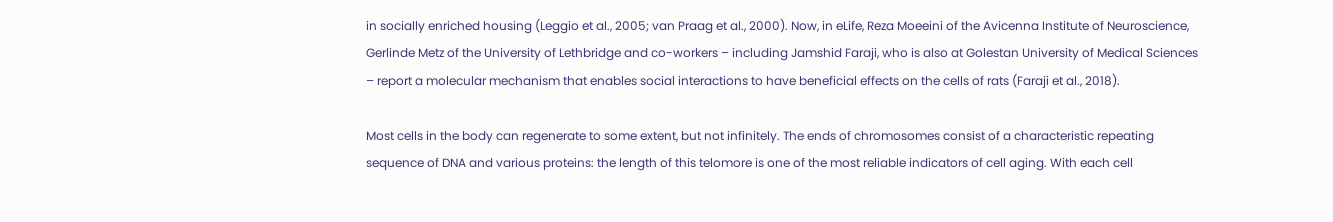in socially enriched housing (Leggio et al., 2005; van Praag et al., 2000). Now, in eLife, Reza Moeeini of the Avicenna Institute of Neuroscience, Gerlinde Metz of the University of Lethbridge and co-workers – including Jamshid Faraji, who is also at Golestan University of Medical Sciences – report a molecular mechanism that enables social interactions to have beneficial effects on the cells of rats (Faraji et al., 2018).

Most cells in the body can regenerate to some extent, but not infinitely. The ends of chromosomes consist of a characteristic repeating sequence of DNA and various proteins: the length of this telomore is one of the most reliable indicators of cell aging. With each cell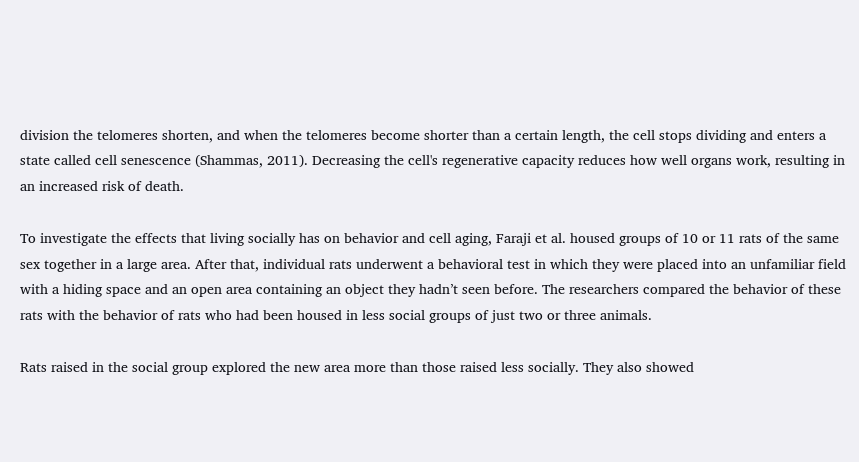division the telomeres shorten, and when the telomeres become shorter than a certain length, the cell stops dividing and enters a state called cell senescence (Shammas, 2011). Decreasing the cell's regenerative capacity reduces how well organs work, resulting in an increased risk of death.

To investigate the effects that living socially has on behavior and cell aging, Faraji et al. housed groups of 10 or 11 rats of the same sex together in a large area. After that, individual rats underwent a behavioral test in which they were placed into an unfamiliar field with a hiding space and an open area containing an object they hadn’t seen before. The researchers compared the behavior of these rats with the behavior of rats who had been housed in less social groups of just two or three animals.

Rats raised in the social group explored the new area more than those raised less socially. They also showed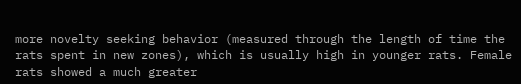more novelty seeking behavior (measured through the length of time the rats spent in new zones), which is usually high in younger rats. Female rats showed a much greater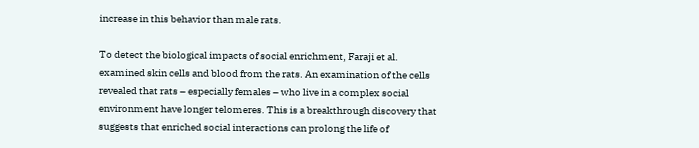increase in this behavior than male rats.

To detect the biological impacts of social enrichment, Faraji et al. examined skin cells and blood from the rats. An examination of the cells revealed that rats – especially females – who live in a complex social environment have longer telomeres. This is a breakthrough discovery that suggests that enriched social interactions can prolong the life of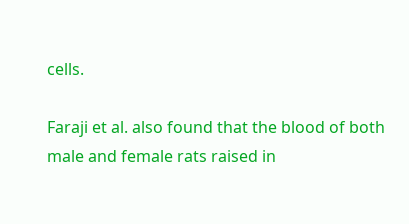cells.

Faraji et al. also found that the blood of both male and female rats raised in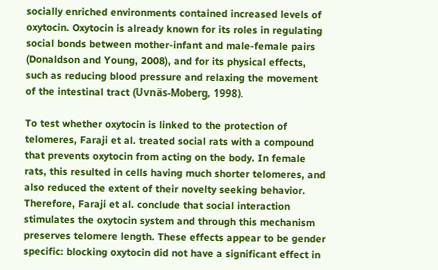socially enriched environments contained increased levels of oxytocin. Oxytocin is already known for its roles in regulating social bonds between mother-infant and male-female pairs (Donaldson and Young, 2008), and for its physical effects, such as reducing blood pressure and relaxing the movement of the intestinal tract (Uvnäs-Moberg, 1998).

To test whether oxytocin is linked to the protection of telomeres, Faraji et al. treated social rats with a compound that prevents oxytocin from acting on the body. In female rats, this resulted in cells having much shorter telomeres, and also reduced the extent of their novelty seeking behavior. Therefore, Faraji et al. conclude that social interaction stimulates the oxytocin system and through this mechanism preserves telomere length. These effects appear to be gender specific: blocking oxytocin did not have a significant effect in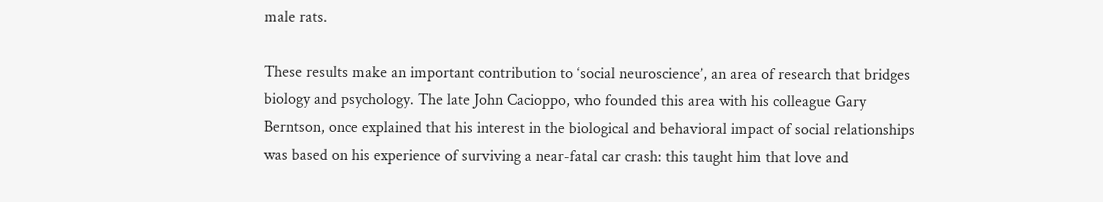male rats.

These results make an important contribution to ‘social neuroscience’, an area of research that bridges biology and psychology. The late John Cacioppo, who founded this area with his colleague Gary Berntson, once explained that his interest in the biological and behavioral impact of social relationships was based on his experience of surviving a near-fatal car crash: this taught him that love and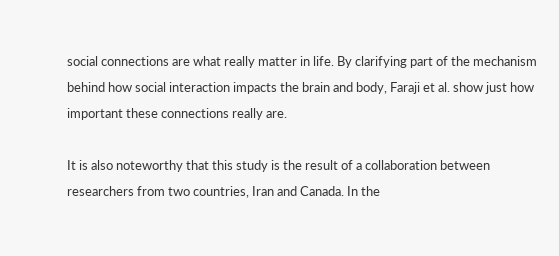social connections are what really matter in life. By clarifying part of the mechanism behind how social interaction impacts the brain and body, Faraji et al. show just how important these connections really are.

It is also noteworthy that this study is the result of a collaboration between researchers from two countries, Iran and Canada. In the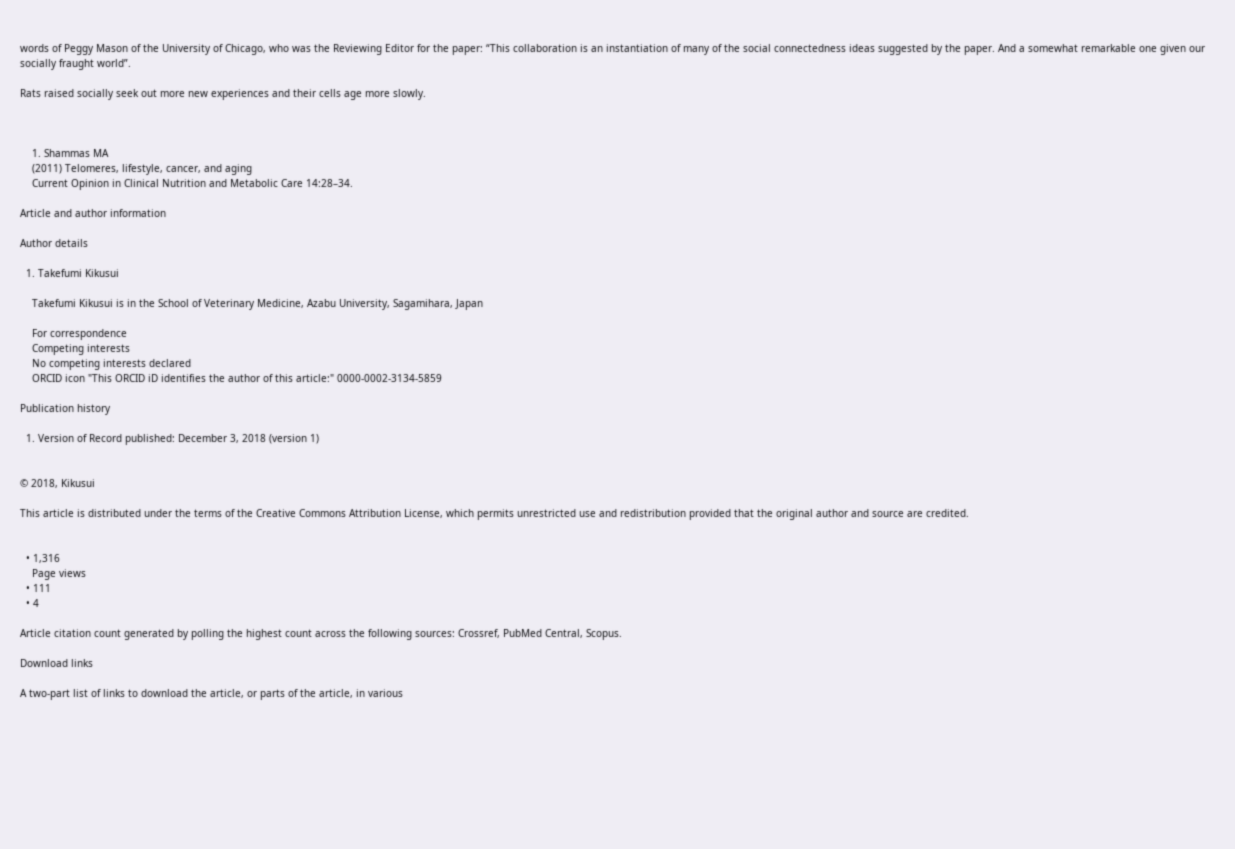words of Peggy Mason of the University of Chicago, who was the Reviewing Editor for the paper: “This collaboration is an instantiation of many of the social connectedness ideas suggested by the paper. And a somewhat remarkable one given our socially fraught world”.

Rats raised socially seek out more new experiences and their cells age more slowly.



    1. Shammas MA
    (2011) Telomeres, lifestyle, cancer, and aging
    Current Opinion in Clinical Nutrition and Metabolic Care 14:28–34.

Article and author information

Author details

  1. Takefumi Kikusui

    Takefumi Kikusui is in the School of Veterinary Medicine, Azabu University, Sagamihara, Japan

    For correspondence
    Competing interests
    No competing interests declared
    ORCID icon "This ORCID iD identifies the author of this article:" 0000-0002-3134-5859

Publication history

  1. Version of Record published: December 3, 2018 (version 1)


© 2018, Kikusui

This article is distributed under the terms of the Creative Commons Attribution License, which permits unrestricted use and redistribution provided that the original author and source are credited.


  • 1,316
    Page views
  • 111
  • 4

Article citation count generated by polling the highest count across the following sources: Crossref, PubMed Central, Scopus.

Download links

A two-part list of links to download the article, or parts of the article, in various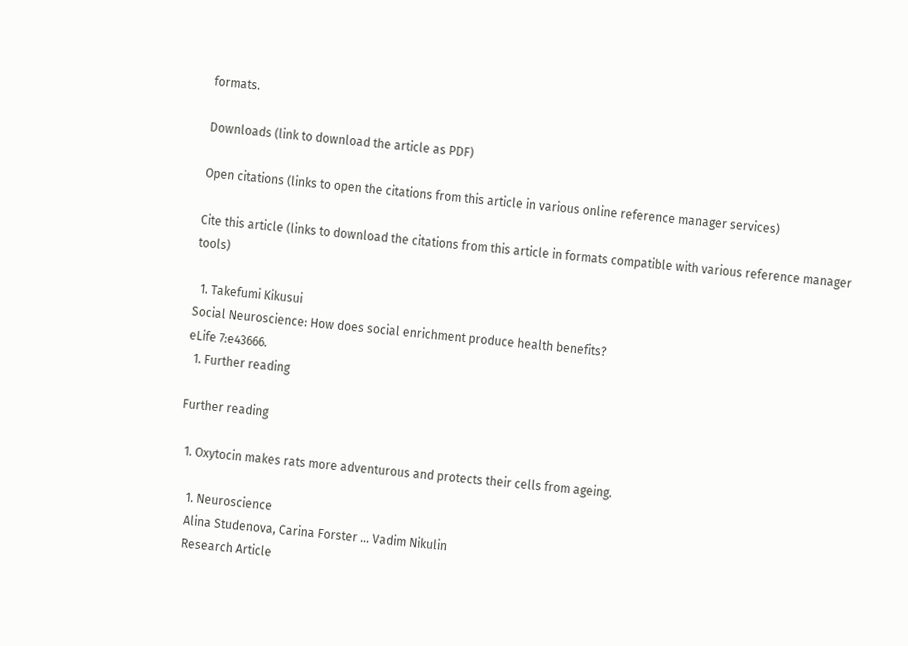formats.

Downloads (link to download the article as PDF)

Open citations (links to open the citations from this article in various online reference manager services)

Cite this article (links to download the citations from this article in formats compatible with various reference manager tools)

  1. Takefumi Kikusui
Social Neuroscience: How does social enrichment produce health benefits?
eLife 7:e43666.
  1. Further reading

Further reading

  1. Oxytocin makes rats more adventurous and protects their cells from ageing.

    1. Neuroscience
    Alina Studenova, Carina Forster ... Vadim Nikulin
    Research Article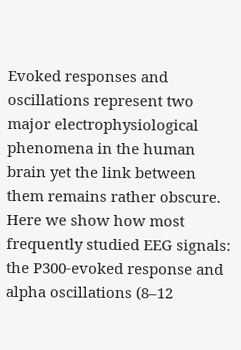Evoked responses and oscillations represent two major electrophysiological phenomena in the human brain yet the link between them remains rather obscure. Here we show how most frequently studied EEG signals: the P300-evoked response and alpha oscillations (8–12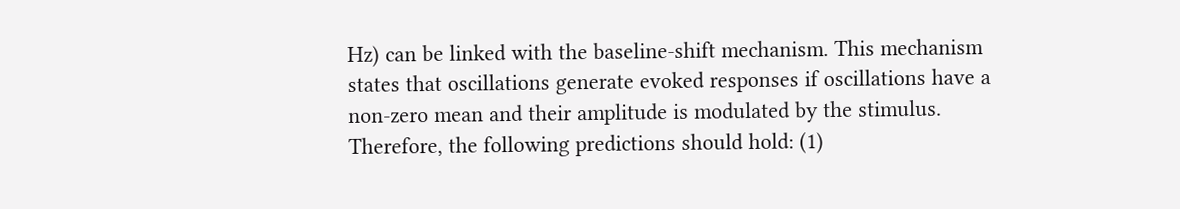Hz) can be linked with the baseline-shift mechanism. This mechanism states that oscillations generate evoked responses if oscillations have a non-zero mean and their amplitude is modulated by the stimulus. Therefore, the following predictions should hold: (1)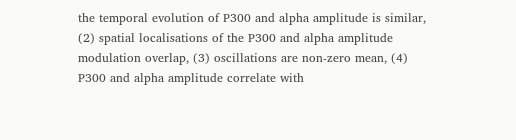the temporal evolution of P300 and alpha amplitude is similar, (2) spatial localisations of the P300 and alpha amplitude modulation overlap, (3) oscillations are non-zero mean, (4) P300 and alpha amplitude correlate with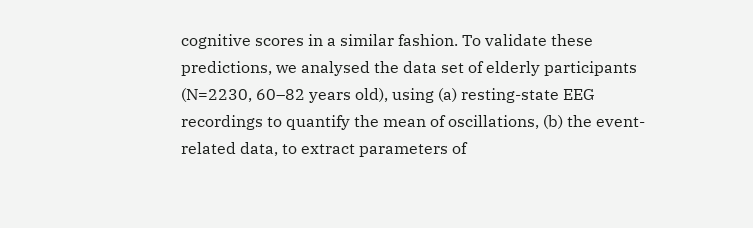cognitive scores in a similar fashion. To validate these predictions, we analysed the data set of elderly participants (N=2230, 60–82 years old), using (a) resting-state EEG recordings to quantify the mean of oscillations, (b) the event-related data, to extract parameters of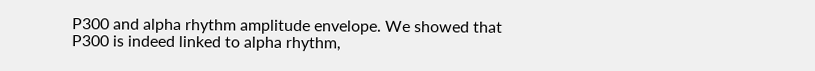P300 and alpha rhythm amplitude envelope. We showed that P300 is indeed linked to alpha rhythm,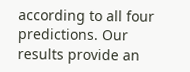according to all four predictions. Our results provide an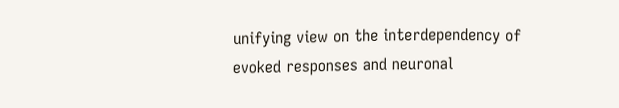unifying view on the interdependency of evoked responses and neuronal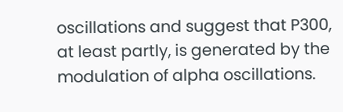oscillations and suggest that P300, at least partly, is generated by the modulation of alpha oscillations.